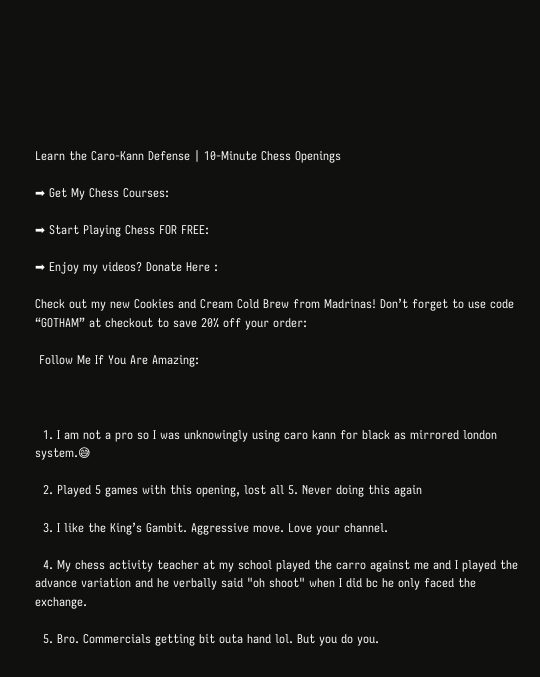Learn the Caro-Kann Defense | 10-Minute Chess Openings

➡ Get My Chess Courses:

➡ Start Playing Chess FOR FREE:

➡ Enjoy my videos? Donate Here :

Check out my new Cookies and Cream Cold Brew from Madrinas! Don’t forget to use code “GOTHAM” at checkout to save 20% off your order:

 Follow Me If You Are Amazing:



  1. I am not a pro so I was unknowingly using caro kann for black as mirrored london system.😅

  2. Played 5 games with this opening, lost all 5. Never doing this again

  3. I like the King’s Gambit. Aggressive move. Love your channel.

  4. My chess activity teacher at my school played the carro against me and I played the advance variation and he verbally said "oh shoot" when I did bc he only faced the exchange.

  5. Bro. Commercials getting bit outa hand lol. But you do you.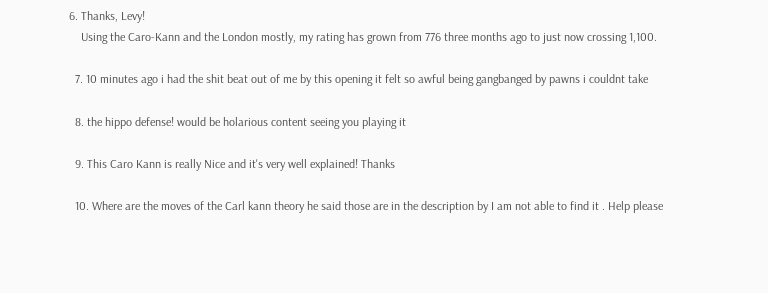6. Thanks, Levy!
    Using the Caro-Kann and the London mostly, my rating has grown from 776 three months ago to just now crossing 1,100.

  7. 10 minutes ago i had the shit beat out of me by this opening it felt so awful being gangbanged by pawns i couldnt take

  8. the hippo defense! would be holarious content seeing you playing it

  9. This Caro Kann is really Nice and it's very well explained! Thanks

  10. Where are the moves of the Carl kann theory he said those are in the description by I am not able to find it . Help please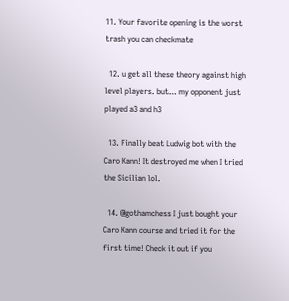11. Your favorite opening is the worst trash you can checkmate

  12. u get all these theory against high level players. but… my opponent just played a3 and h3

  13. Finally beat Ludwig bot with the Caro Kann! It destroyed me when I tried the Sicilian lol.

  14. @gothamchess I just bought your Caro Kann course and tried it for the first time! Check it out if you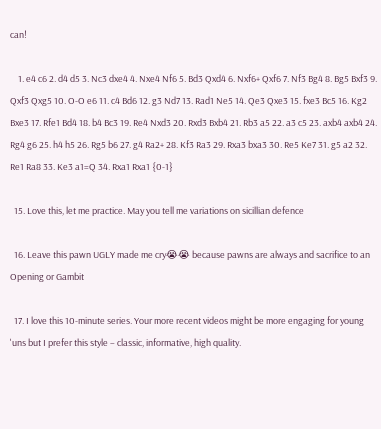can!

    1. e4 c6 2. d4 d5 3. Nc3 dxe4 4. Nxe4 Nf6 5. Bd3 Qxd4 6. Nxf6+ Qxf6 7. Nf3 Bg4 8. Bg5 Bxf3 9. Qxf3 Qxg5 10. O-O e6 11. c4 Bd6 12. g3 Nd7 13. Rad1 Ne5 14. Qe3 Qxe3 15. fxe3 Bc5 16. Kg2 Bxe3 17. Rfe1 Bd4 18. b4 Bc3 19. Re4 Nxd3 20. Rxd3 Bxb4 21. Rb3 a5 22. a3 c5 23. axb4 axb4 24. Rg4 g6 25. h4 h5 26. Rg5 b6 27. g4 Ra2+ 28. Kf3 Ra3 29. Rxa3 bxa3 30. Re5 Ke7 31. g5 a2 32. Re1 Ra8 33. Ke3 a1=Q 34. Rxa1 Rxa1 {0-1}

  15. Love this, let me practice. May you tell me variations on sicillian defence

  16. Leave this pawn UGLY made me cry😭😭 because pawns are always and sacrifice to an Opening or Gambit

  17. I love this 10-minute series. Your more recent videos might be more engaging for young 'uns but I prefer this style – classic, informative, high quality.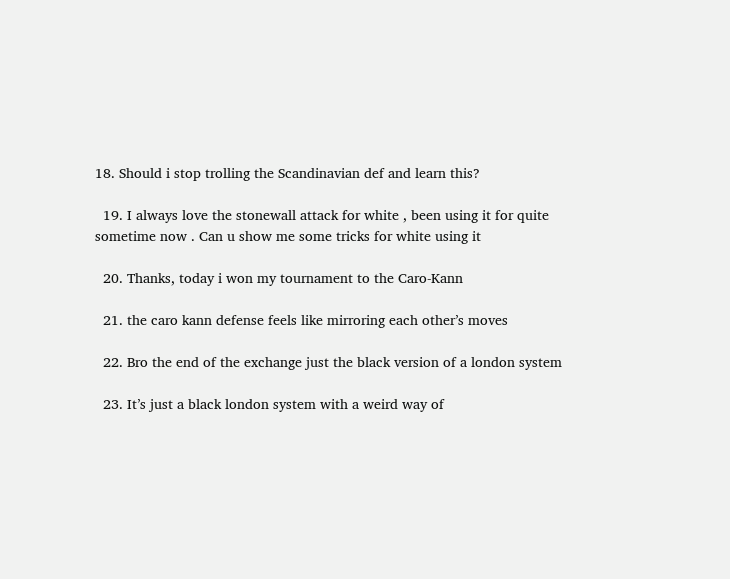18. Should i stop trolling the Scandinavian def and learn this?

  19. I always love the stonewall attack for white , been using it for quite sometime now . Can u show me some tricks for white using it

  20. Thanks, today i won my tournament to the Caro-Kann

  21. the caro kann defense feels like mirroring each other’s moves

  22. Bro the end of the exchange just the black version of a london system

  23. It’s just a black london system with a weird way of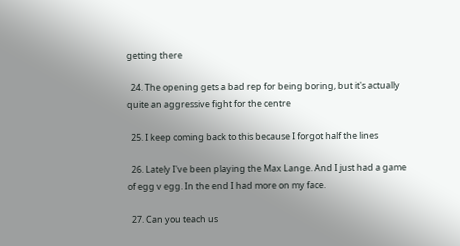getting there

  24. The opening gets a bad rep for being boring, but it's actually quite an aggressive fight for the centre

  25. I keep coming back to this because I forgot half the lines

  26. Lately I've been playing the Max Lange. And I just had a game of egg v egg. In the end I had more on my face.

  27. Can you teach us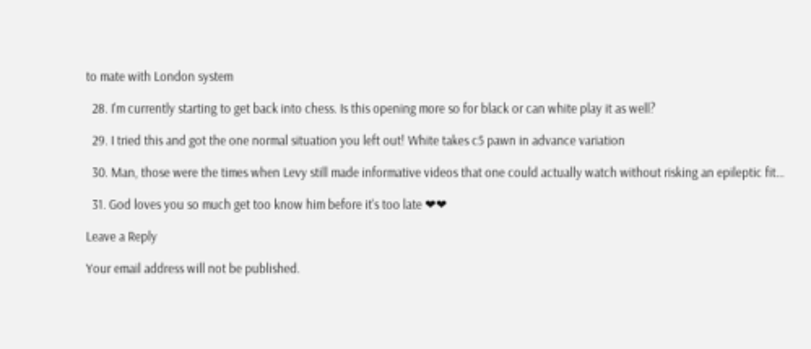to mate with London system

  28. I'm currently starting to get back into chess. Is this opening more so for black or can white play it as well?

  29. I tried this and got the one normal situation you left out! White takes c5 pawn in advance variation

  30. Man, those were the times when Levy still made informative videos that one could actually watch without risking an epileptic fit…

  31. God loves you so much get too know him before it's too late ❤❤

Leave a Reply

Your email address will not be published.